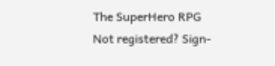The SuperHero RPG
Not registered? Sign-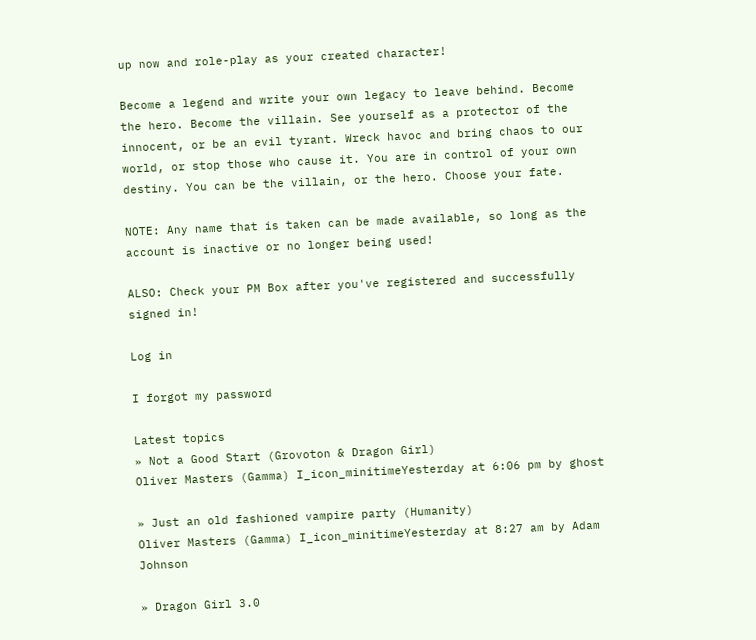up now and role-play as your created character!

Become a legend and write your own legacy to leave behind. Become the hero. Become the villain. See yourself as a protector of the innocent, or be an evil tyrant. Wreck havoc and bring chaos to our world, or stop those who cause it. You are in control of your own destiny. You can be the villain, or the hero. Choose your fate.

NOTE: Any name that is taken can be made available, so long as the account is inactive or no longer being used!

ALSO: Check your PM Box after you've registered and successfully signed in!

Log in

I forgot my password

Latest topics
» Not a Good Start (Grovoton & Dragon Girl)
Oliver Masters (Gamma) I_icon_minitimeYesterday at 6:06 pm by ghost

» Just an old fashioned vampire party (Humanity)
Oliver Masters (Gamma) I_icon_minitimeYesterday at 8:27 am by Adam Johnson

» Dragon Girl 3.0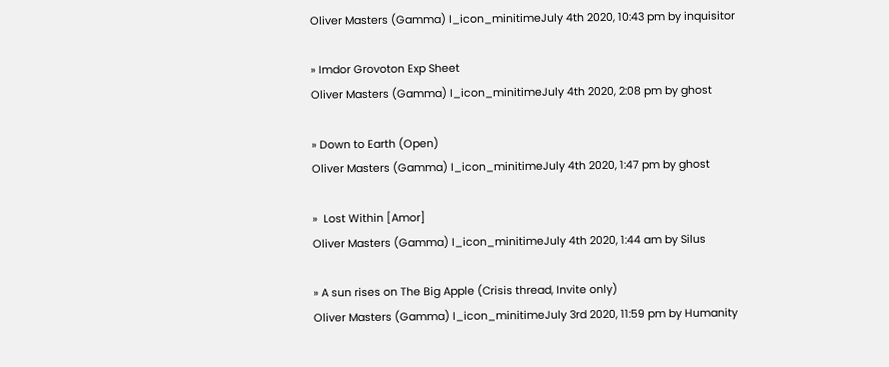Oliver Masters (Gamma) I_icon_minitimeJuly 4th 2020, 10:43 pm by inquisitor

» Imdor Grovoton Exp Sheet
Oliver Masters (Gamma) I_icon_minitimeJuly 4th 2020, 2:08 pm by ghost

» Down to Earth (Open)
Oliver Masters (Gamma) I_icon_minitimeJuly 4th 2020, 1:47 pm by ghost

»  Lost Within [Amor]
Oliver Masters (Gamma) I_icon_minitimeJuly 4th 2020, 1:44 am by Silus

» A sun rises on The Big Apple (Crisis thread, Invite only)
Oliver Masters (Gamma) I_icon_minitimeJuly 3rd 2020, 11:59 pm by Humanity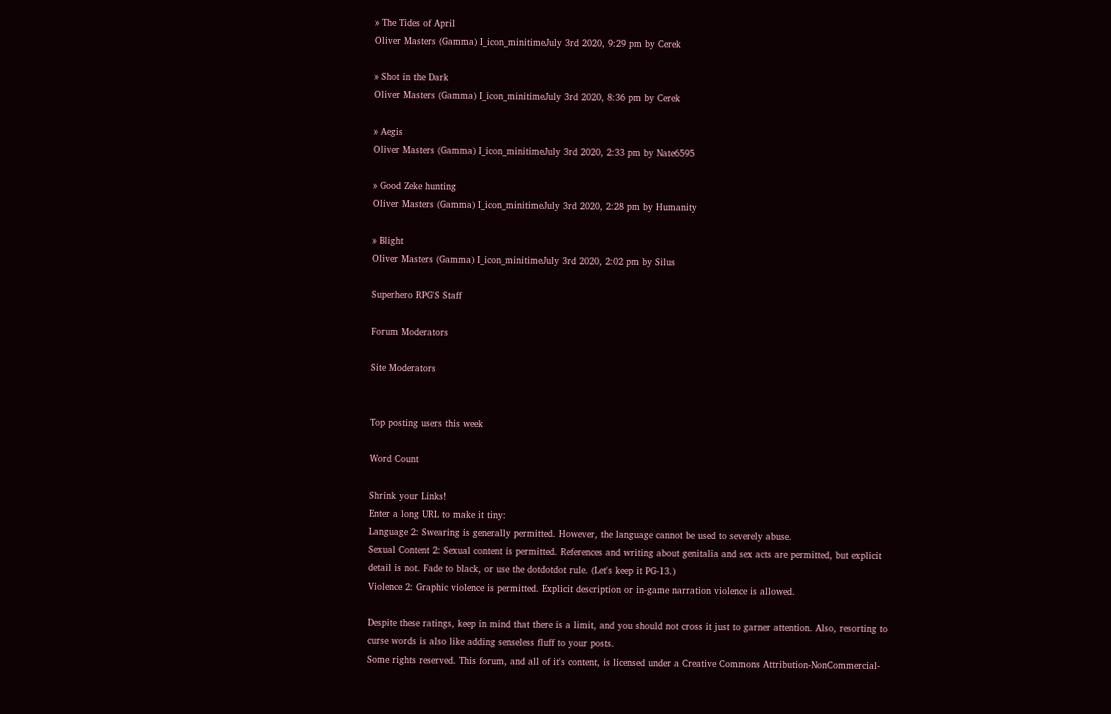» The Tides of April
Oliver Masters (Gamma) I_icon_minitimeJuly 3rd 2020, 9:29 pm by Cerek

» Shot in the Dark
Oliver Masters (Gamma) I_icon_minitimeJuly 3rd 2020, 8:36 pm by Cerek

» Aegis
Oliver Masters (Gamma) I_icon_minitimeJuly 3rd 2020, 2:33 pm by Nate6595

» Good Zeke hunting
Oliver Masters (Gamma) I_icon_minitimeJuly 3rd 2020, 2:28 pm by Humanity

» Blight
Oliver Masters (Gamma) I_icon_minitimeJuly 3rd 2020, 2:02 pm by Silus

Superhero RPG'S Staff

Forum Moderators

Site Moderators


Top posting users this week

Word Count

Shrink your Links!
Enter a long URL to make it tiny:
Language 2: Swearing is generally permitted. However, the language cannot be used to severely abuse.
Sexual Content 2: Sexual content is permitted. References and writing about genitalia and sex acts are permitted, but explicit detail is not. Fade to black, or use the dotdotdot rule. (Let's keep it PG-13.)
Violence 2: Graphic violence is permitted. Explicit description or in-game narration violence is allowed.

Despite these ratings, keep in mind that there is a limit, and you should not cross it just to garner attention. Also, resorting to curse words is also like adding senseless fluff to your posts.
Some rights reserved. This forum, and all of it's content, is licensed under a Creative Commons Attribution-NonCommercial-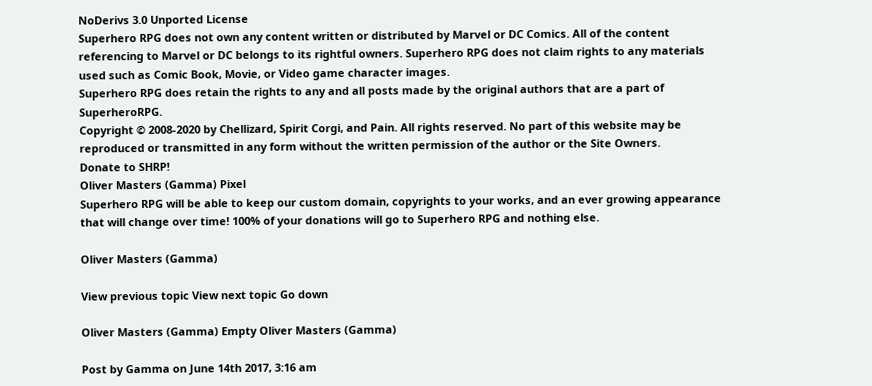NoDerivs 3.0 Unported License
Superhero RPG does not own any content written or distributed by Marvel or DC Comics. All of the content referencing to Marvel or DC belongs to its rightful owners. Superhero RPG does not claim rights to any materials used such as Comic Book, Movie, or Video game character images.
Superhero RPG does retain the rights to any and all posts made by the original authors that are a part of SuperheroRPG.
Copyright © 2008-2020 by Chellizard, Spirit Corgi, and Pain. All rights reserved. No part of this website may be reproduced or transmitted in any form without the written permission of the author or the Site Owners.
Donate to SHRP!
Oliver Masters (Gamma) Pixel
Superhero RPG will be able to keep our custom domain, copyrights to your works, and an ever growing appearance that will change over time! 100% of your donations will go to Superhero RPG and nothing else.

Oliver Masters (Gamma)

View previous topic View next topic Go down

Oliver Masters (Gamma) Empty Oliver Masters (Gamma)

Post by Gamma on June 14th 2017, 3:16 am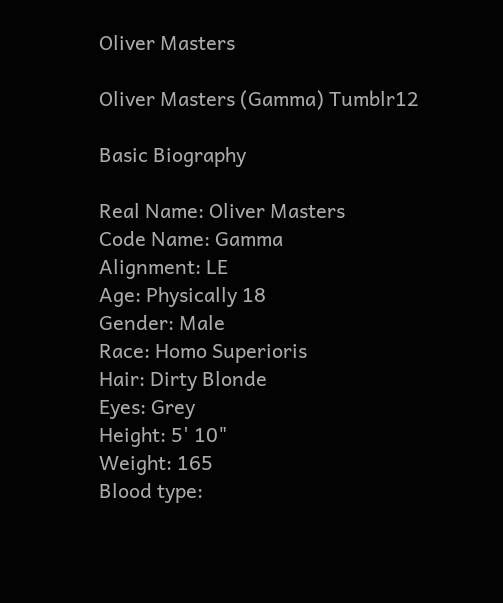Oliver Masters

Oliver Masters (Gamma) Tumblr12

Basic Biography

Real Name: Oliver Masters
Code Name: Gamma
Alignment: LE
Age: Physically 18
Gender: Male
Race: Homo Superioris
Hair: Dirty Blonde
Eyes: Grey
Height: 5' 10"
Weight: 165
Blood type: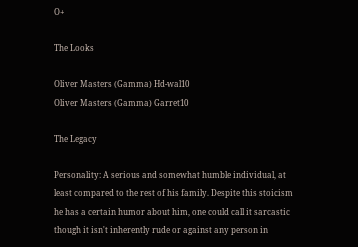O+

The Looks

Oliver Masters (Gamma) Hd-wal10
Oliver Masters (Gamma) Garret10

The Legacy

Personality: A serious and somewhat humble individual, at least compared to the rest of his family. Despite this stoicism he has a certain humor about him, one could call it sarcastic though it isn't inherently rude or against any person in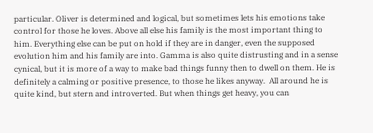particular. Oliver is determined and logical, but sometimes lets his emotions take control for those he loves. Above all else his family is the most important thing to him. Everything else can be put on hold if they are in danger, even the supposed evolution him and his family are into. Gamma is also quite distrusting and in a sense cynical, but it is more of a way to make bad things funny then to dwell on them. He is definitely a calming or positive presence, to those he likes anyway.  All around he is quite kind, but stern and introverted. But when things get heavy, you can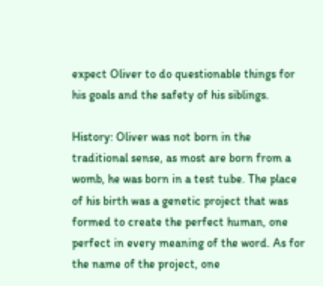expect Oliver to do questionable things for his goals and the safety of his siblings.

History: Oliver was not born in the traditional sense, as most are born from a womb, he was born in a test tube. The place of his birth was a genetic project that was formed to create the perfect human, one perfect in every meaning of the word. As for the name of the project, one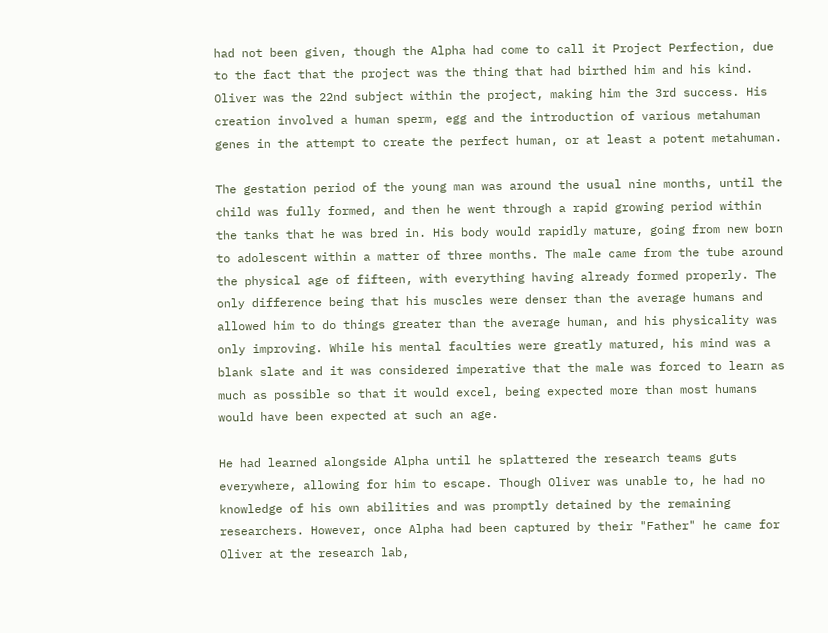had not been given, though the Alpha had come to call it Project Perfection, due to the fact that the project was the thing that had birthed him and his kind. Oliver was the 22nd subject within the project, making him the 3rd success. His creation involved a human sperm, egg and the introduction of various metahuman genes in the attempt to create the perfect human, or at least a potent metahuman.

The gestation period of the young man was around the usual nine months, until the child was fully formed, and then he went through a rapid growing period within the tanks that he was bred in. His body would rapidly mature, going from new born to adolescent within a matter of three months. The male came from the tube around the physical age of fifteen, with everything having already formed properly. The only difference being that his muscles were denser than the average humans and allowed him to do things greater than the average human, and his physicality was only improving. While his mental faculties were greatly matured, his mind was a blank slate and it was considered imperative that the male was forced to learn as much as possible so that it would excel, being expected more than most humans would have been expected at such an age.

He had learned alongside Alpha until he splattered the research teams guts everywhere, allowing for him to escape. Though Oliver was unable to, he had no knowledge of his own abilities and was promptly detained by the remaining researchers. However, once Alpha had been captured by their "Father" he came for Oliver at the research lab,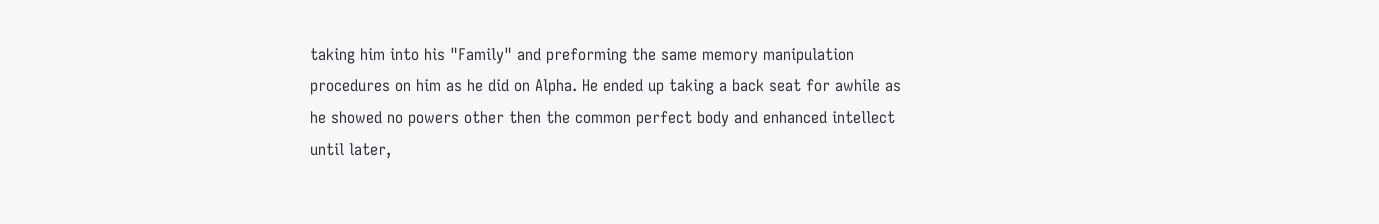taking him into his "Family" and preforming the same memory manipulation procedures on him as he did on Alpha. He ended up taking a back seat for awhile as he showed no powers other then the common perfect body and enhanced intellect until later,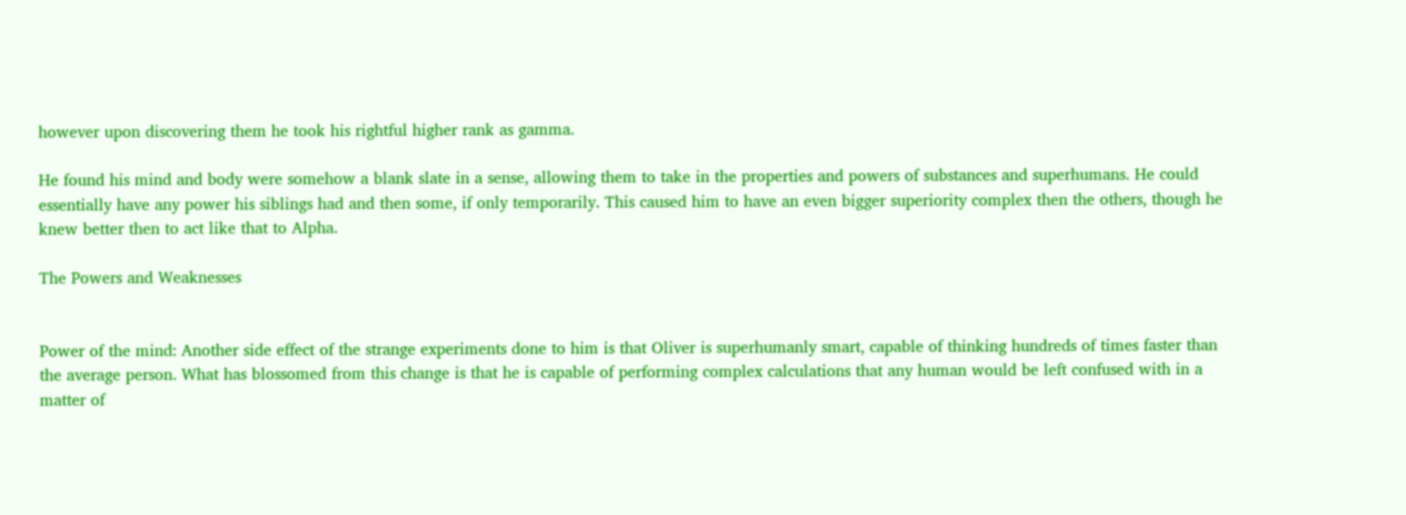however upon discovering them he took his rightful higher rank as gamma.

He found his mind and body were somehow a blank slate in a sense, allowing them to take in the properties and powers of substances and superhumans. He could essentially have any power his siblings had and then some, if only temporarily. This caused him to have an even bigger superiority complex then the others, though he knew better then to act like that to Alpha.

The Powers and Weaknesses


Power of the mind: Another side effect of the strange experiments done to him is that Oliver is superhumanly smart, capable of thinking hundreds of times faster than the average person. What has blossomed from this change is that he is capable of performing complex calculations that any human would be left confused with in a matter of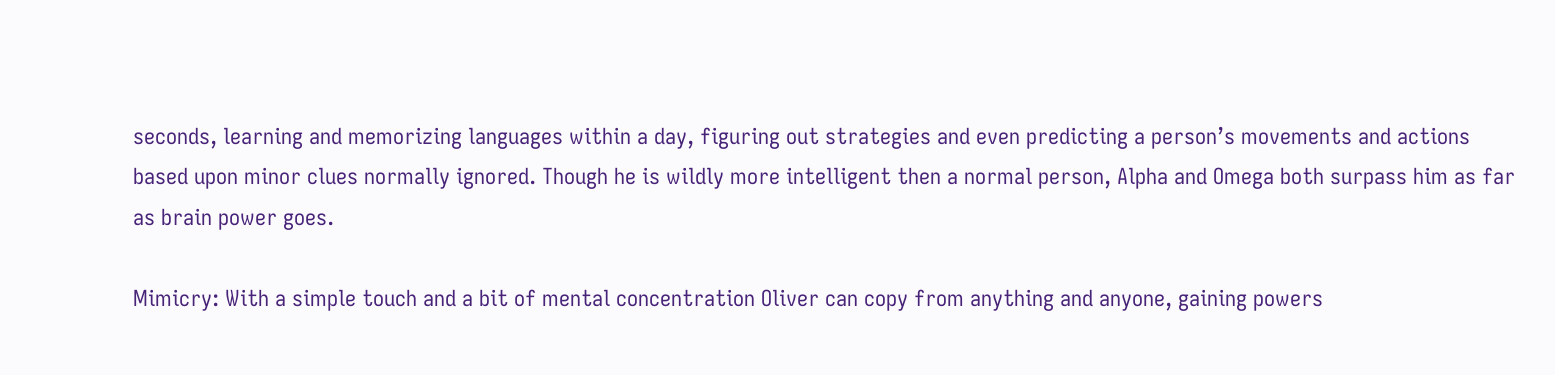seconds, learning and memorizing languages within a day, figuring out strategies and even predicting a person’s movements and actions based upon minor clues normally ignored. Though he is wildly more intelligent then a normal person, Alpha and Omega both surpass him as far as brain power goes.

Mimicry: With a simple touch and a bit of mental concentration Oliver can copy from anything and anyone, gaining powers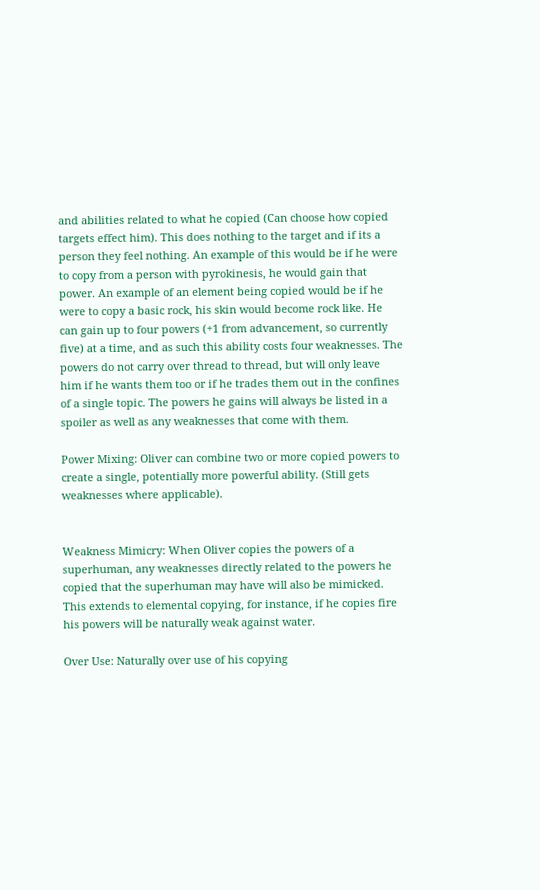and abilities related to what he copied (Can choose how copied targets effect him). This does nothing to the target and if its a person they feel nothing. An example of this would be if he were to copy from a person with pyrokinesis, he would gain that power. An example of an element being copied would be if he were to copy a basic rock, his skin would become rock like. He can gain up to four powers (+1 from advancement, so currently five) at a time, and as such this ability costs four weaknesses. The powers do not carry over thread to thread, but will only leave him if he wants them too or if he trades them out in the confines of a single topic. The powers he gains will always be listed in a spoiler as well as any weaknesses that come with them.

Power Mixing: Oliver can combine two or more copied powers to create a single, potentially more powerful ability. (Still gets weaknesses where applicable).


Weakness Mimicry: When Oliver copies the powers of a superhuman, any weaknesses directly related to the powers he copied that the superhuman may have will also be mimicked. This extends to elemental copying, for instance, if he copies fire his powers will be naturally weak against water.

Over Use: Naturally over use of his copying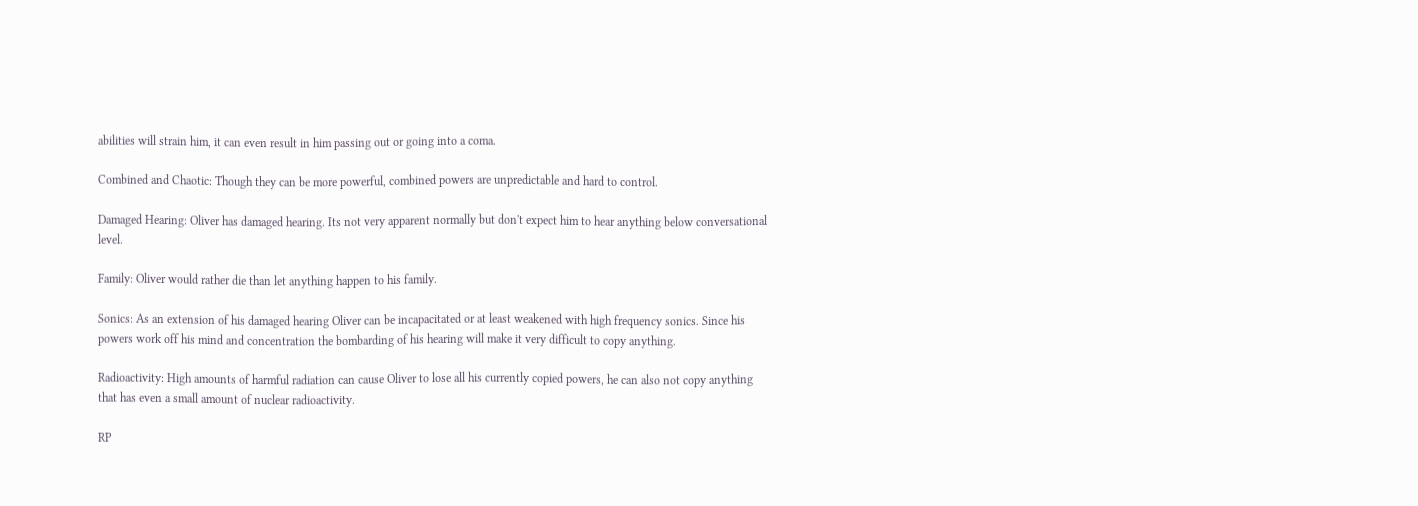abilities will strain him, it can even result in him passing out or going into a coma.

Combined and Chaotic: Though they can be more powerful, combined powers are unpredictable and hard to control.

Damaged Hearing: Oliver has damaged hearing. Its not very apparent normally but don't expect him to hear anything below conversational level.

Family: Oliver would rather die than let anything happen to his family.

Sonics: As an extension of his damaged hearing Oliver can be incapacitated or at least weakened with high frequency sonics. Since his powers work off his mind and concentration the bombarding of his hearing will make it very difficult to copy anything.

Radioactivity: High amounts of harmful radiation can cause Oliver to lose all his currently copied powers, he can also not copy anything that has even a small amount of nuclear radioactivity.

RP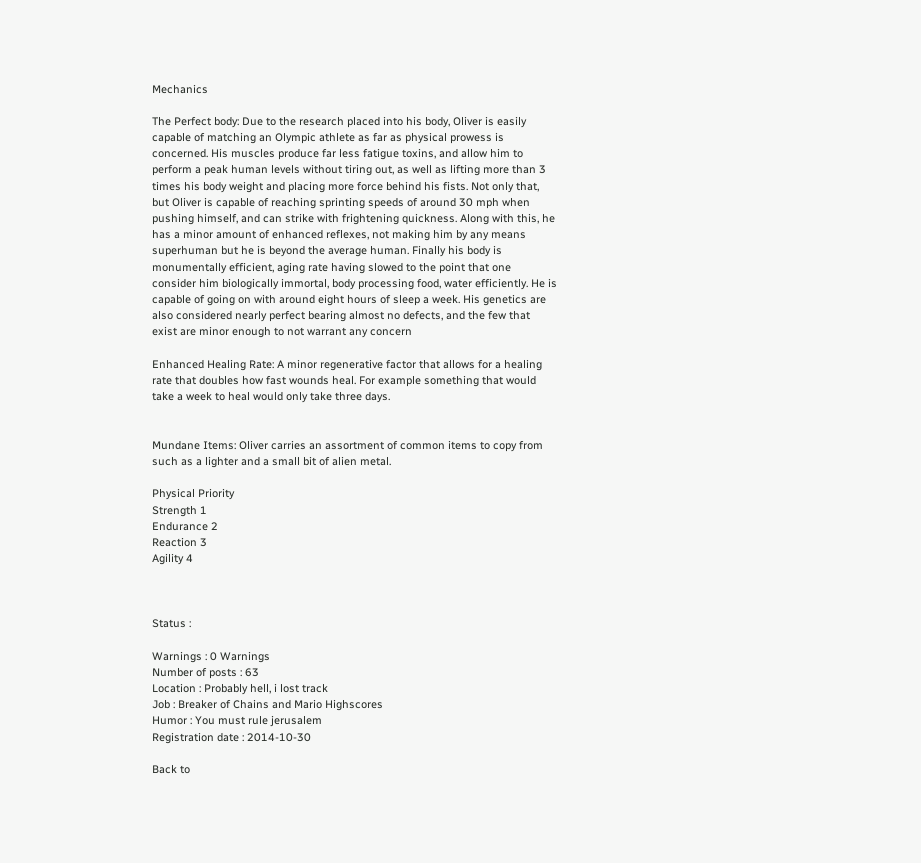Mechanics

The Perfect body: Due to the research placed into his body, Oliver is easily capable of matching an Olympic athlete as far as physical prowess is concerned. His muscles produce far less fatigue toxins, and allow him to perform a peak human levels without tiring out, as well as lifting more than 3 times his body weight and placing more force behind his fists. Not only that, but Oliver is capable of reaching sprinting speeds of around 30 mph when pushing himself, and can strike with frightening quickness. Along with this, he has a minor amount of enhanced reflexes, not making him by any means superhuman but he is beyond the average human. Finally his body is monumentally efficient, aging rate having slowed to the point that one consider him biologically immortal, body processing food, water efficiently. He is capable of going on with around eight hours of sleep a week. His genetics are also considered nearly perfect bearing almost no defects, and the few that exist are minor enough to not warrant any concern

Enhanced Healing Rate: A minor regenerative factor that allows for a healing rate that doubles how fast wounds heal. For example something that would take a week to heal would only take three days.


Mundane Items: Oliver carries an assortment of common items to copy from such as a lighter and a small bit of alien metal.

Physical Priority
Strength 1
Endurance 2
Reaction 3
Agility 4



Status :

Warnings : 0 Warnings
Number of posts : 63
Location : Probably hell, i lost track
Job : Breaker of Chains and Mario Highscores
Humor : You must rule jerusalem
Registration date : 2014-10-30

Back to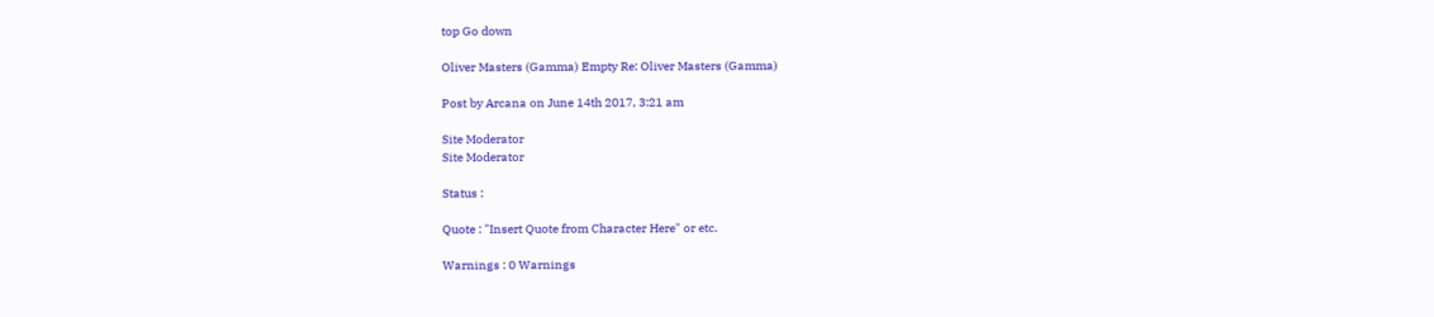top Go down

Oliver Masters (Gamma) Empty Re: Oliver Masters (Gamma)

Post by Arcana on June 14th 2017, 3:21 am

Site Moderator
Site Moderator

Status :

Quote : "Insert Quote from Character Here" or etc.

Warnings : 0 Warnings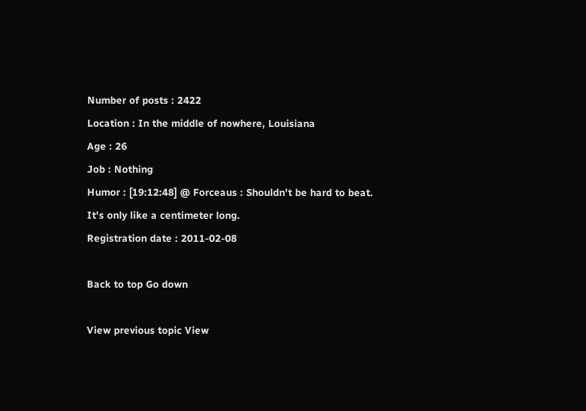Number of posts : 2422
Location : In the middle of nowhere, Louisiana
Age : 26
Job : Nothing
Humor : [19:12:48] @ Forceaus : Shouldn't be hard to beat. It's only like a centimeter long.
Registration date : 2011-02-08

Back to top Go down

View previous topic View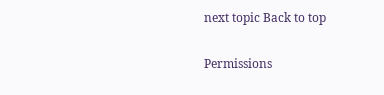next topic Back to top

Permissions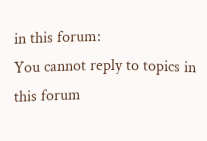in this forum:
You cannot reply to topics in this forum